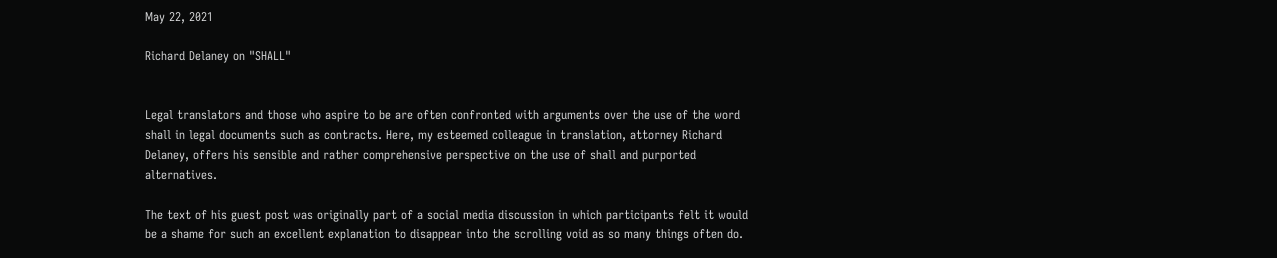May 22, 2021

Richard Delaney on "SHALL"


Legal translators and those who aspire to be are often confronted with arguments over the use of the word shall in legal documents such as contracts. Here, my esteemed colleague in translation, attorney Richard Delaney, offers his sensible and rather comprehensive perspective on the use of shall and purported alternatives.

The text of his guest post was originally part of a social media discussion in which participants felt it would be a shame for such an excellent explanation to disappear into the scrolling void as so many things often do.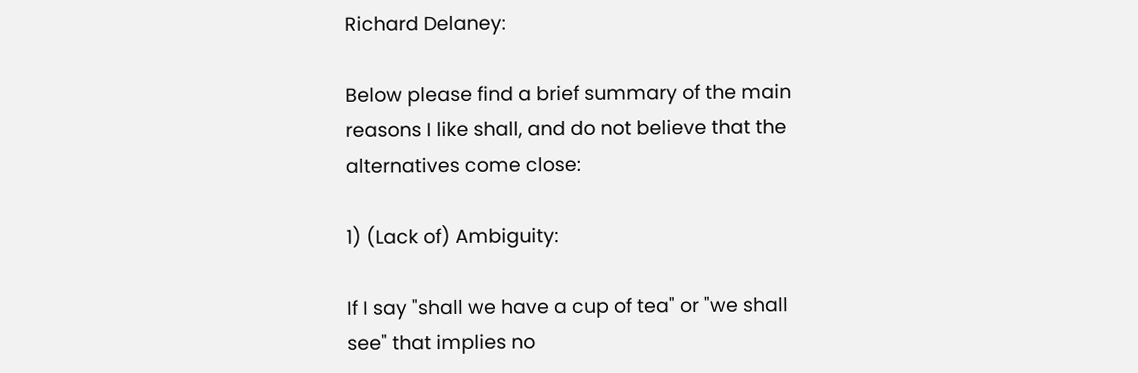Richard Delaney:

Below please find a brief summary of the main reasons I like shall, and do not believe that the alternatives come close:

1) (Lack of) Ambiguity:

If I say "shall we have a cup of tea" or "we shall see" that implies no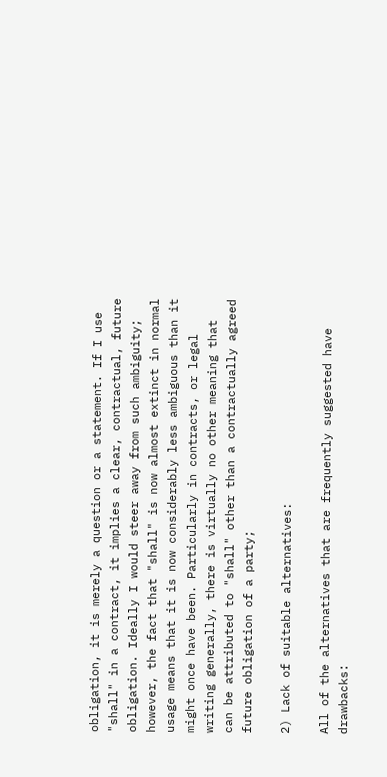obligation, it is merely a question or a statement. If I use "shall" in a contract, it implies a clear, contractual, future obligation. Ideally I would steer away from such ambiguity; however, the fact that "shall" is now almost extinct in normal usage means that it is now considerably less ambiguous than it might once have been. Particularly in contracts, or legal writing generally, there is virtually no other meaning that can be attributed to "shall" other than a contractually agreed future obligation of a party;

2) Lack of suitable alternatives:

All of the alternatives that are frequently suggested have drawbacks: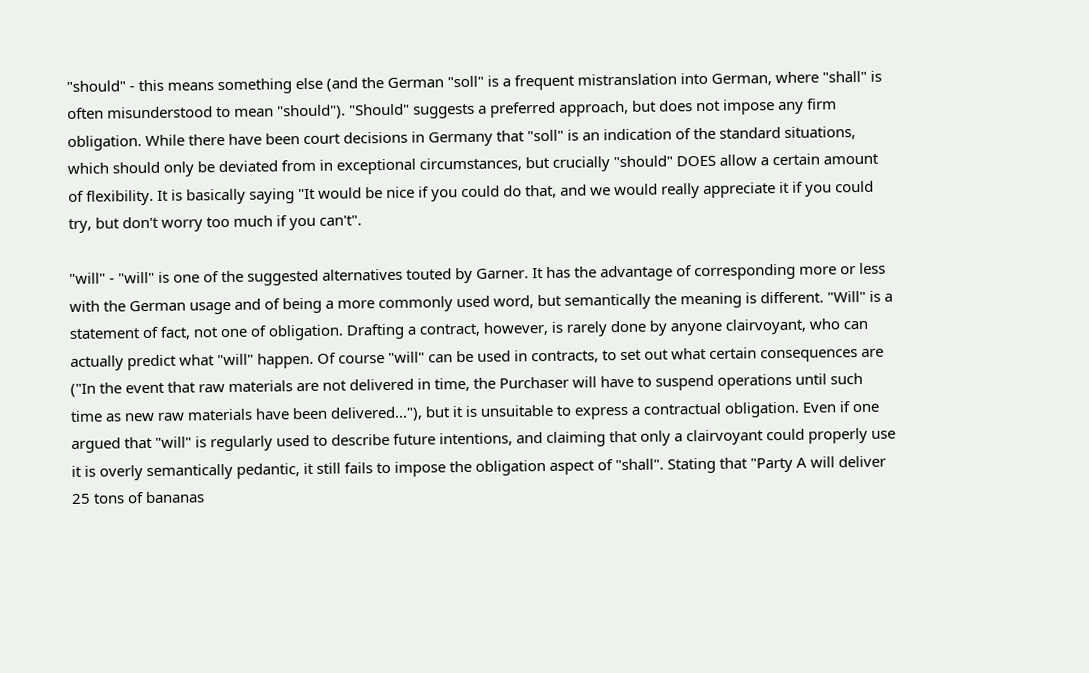"should" - this means something else (and the German "soll" is a frequent mistranslation into German, where "shall" is often misunderstood to mean "should"). "Should" suggests a preferred approach, but does not impose any firm obligation. While there have been court decisions in Germany that "soll" is an indication of the standard situations, which should only be deviated from in exceptional circumstances, but crucially "should" DOES allow a certain amount of flexibility. It is basically saying "It would be nice if you could do that, and we would really appreciate it if you could try, but don't worry too much if you can't".

"will" - "will" is one of the suggested alternatives touted by Garner. It has the advantage of corresponding more or less with the German usage and of being a more commonly used word, but semantically the meaning is different. "Will" is a statement of fact, not one of obligation. Drafting a contract, however, is rarely done by anyone clairvoyant, who can actually predict what "will" happen. Of course "will" can be used in contracts, to set out what certain consequences are ("In the event that raw materials are not delivered in time, the Purchaser will have to suspend operations until such time as new raw materials have been delivered..."), but it is unsuitable to express a contractual obligation. Even if one argued that "will" is regularly used to describe future intentions, and claiming that only a clairvoyant could properly use it is overly semantically pedantic, it still fails to impose the obligation aspect of "shall". Stating that "Party A will deliver 25 tons of bananas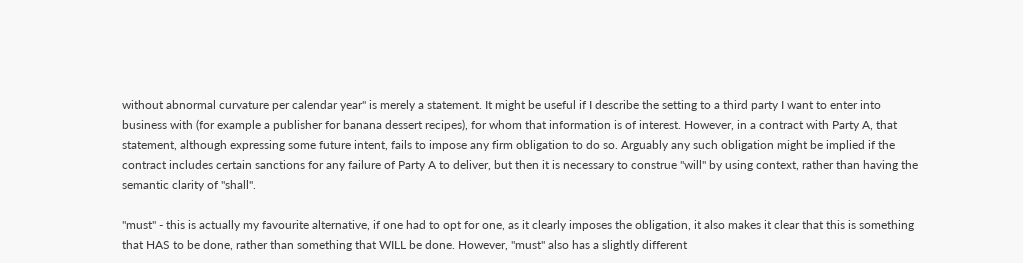without abnormal curvature per calendar year" is merely a statement. It might be useful if I describe the setting to a third party I want to enter into business with (for example a publisher for banana dessert recipes), for whom that information is of interest. However, in a contract with Party A, that statement, although expressing some future intent, fails to impose any firm obligation to do so. Arguably any such obligation might be implied if the contract includes certain sanctions for any failure of Party A to deliver, but then it is necessary to construe "will" by using context, rather than having the semantic clarity of "shall".

"must" - this is actually my favourite alternative, if one had to opt for one, as it clearly imposes the obligation, it also makes it clear that this is something that HAS to be done, rather than something that WILL be done. However, "must" also has a slightly different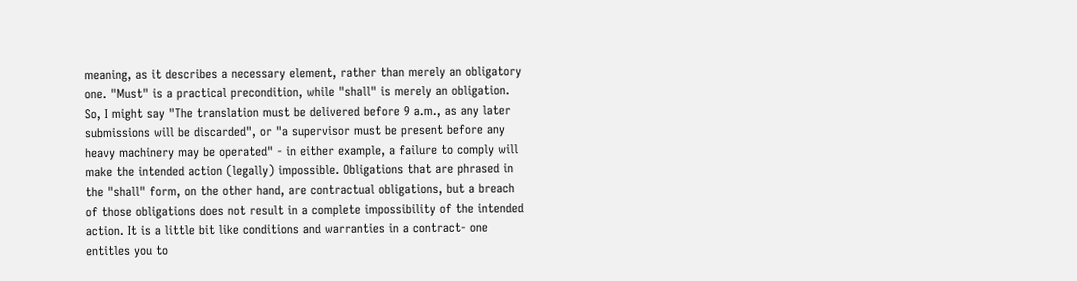meaning, as it describes a necessary element, rather than merely an obligatory one. "Must" is a practical precondition, while "shall" is merely an obligation. So, I might say "The translation must be delivered before 9 a.m., as any later submissions will be discarded", or "a supervisor must be present before any heavy machinery may be operated" - in either example, a failure to comply will make the intended action (legally) impossible. Obligations that are phrased in the "shall" form, on the other hand, are contractual obligations, but a breach of those obligations does not result in a complete impossibility of the intended action. It is a little bit like conditions and warranties in a contract- one entitles you to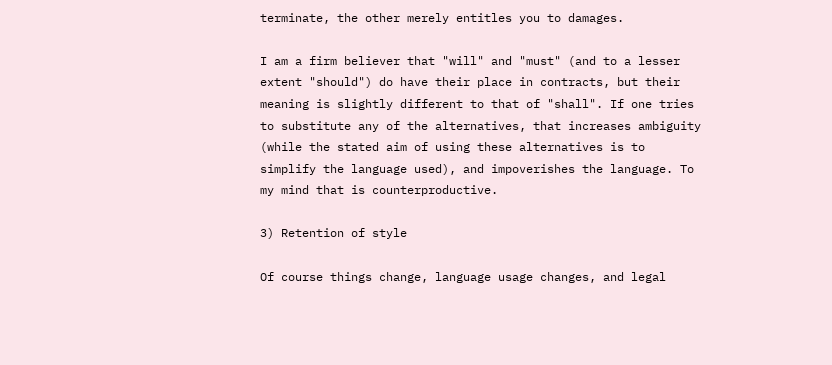terminate, the other merely entitles you to damages.

I am a firm believer that "will" and "must" (and to a lesser extent "should") do have their place in contracts, but their meaning is slightly different to that of "shall". If one tries to substitute any of the alternatives, that increases ambiguity (while the stated aim of using these alternatives is to simplify the language used), and impoverishes the language. To my mind that is counterproductive.

3) Retention of style

Of course things change, language usage changes, and legal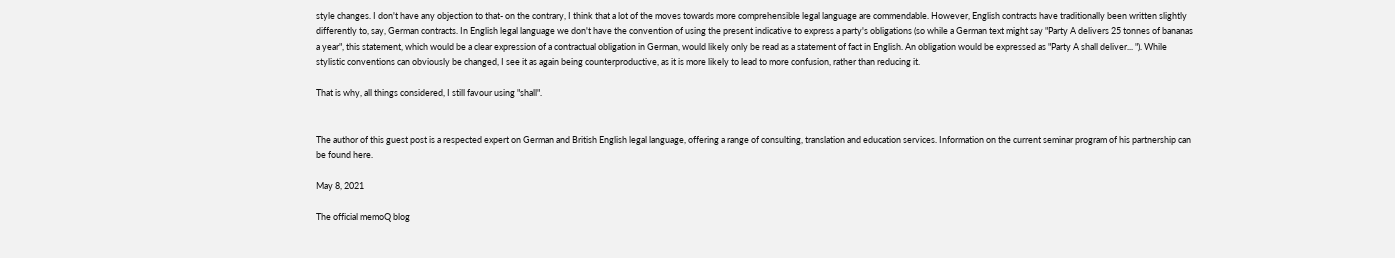style changes. I don't have any objection to that- on the contrary, I think that a lot of the moves towards more comprehensible legal language are commendable. However, English contracts have traditionally been written slightly differently to, say, German contracts. In English legal language we don't have the convention of using the present indicative to express a party's obligations (so while a German text might say "Party A delivers 25 tonnes of bananas a year", this statement, which would be a clear expression of a contractual obligation in German, would likely only be read as a statement of fact in English. An obligation would be expressed as "Party A shall deliver... "). While stylistic conventions can obviously be changed, I see it as again being counterproductive, as it is more likely to lead to more confusion, rather than reducing it.

That is why, all things considered, I still favour using "shall".


The author of this guest post is a respected expert on German and British English legal language, offering a range of consulting, translation and education services. Information on the current seminar program of his partnership can be found here.

May 8, 2021

The official memoQ blog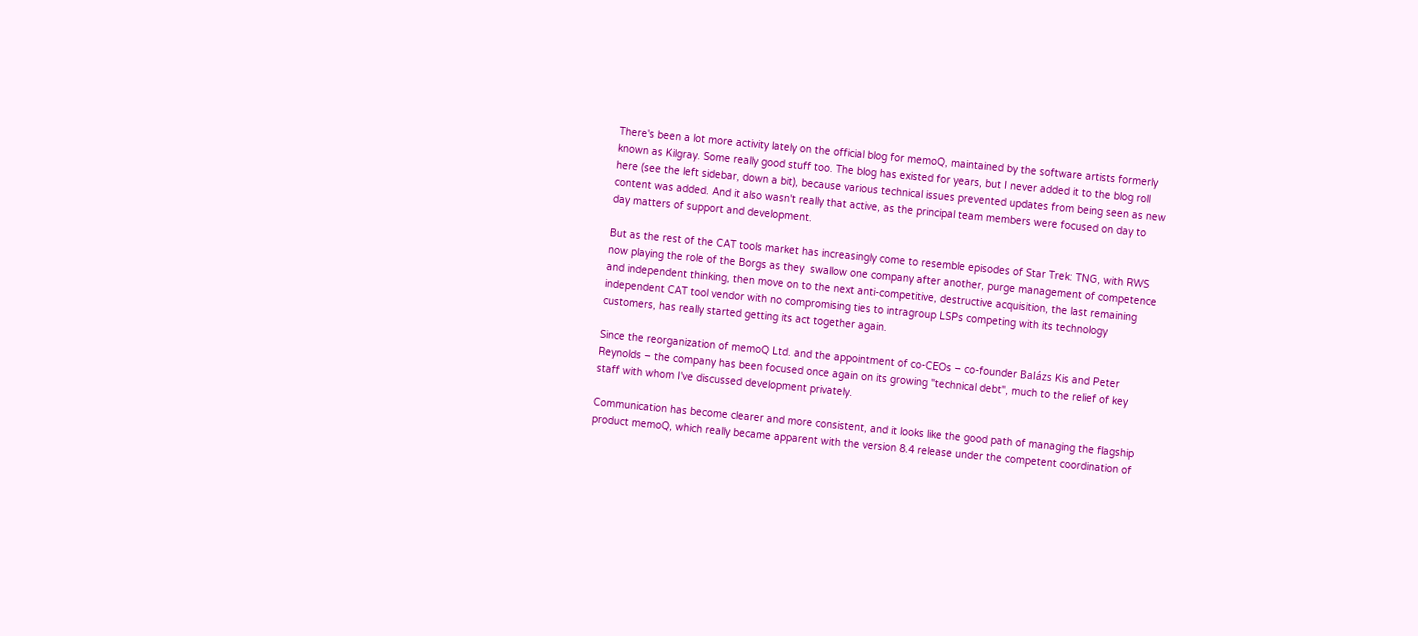There's been a lot more activity lately on the official blog for memoQ, maintained by the software artists formerly known as Kilgray. Some really good stuff too. The blog has existed for years, but I never added it to the blog roll here (see the left sidebar, down a bit), because various technical issues prevented updates from being seen as new content was added. And it also wasn't really that active, as the principal team members were focused on day to day matters of support and development.

But as the rest of the CAT tools market has increasingly come to resemble episodes of Star Trek: TNG, with RWS now playing the role of the Borgs as they  swallow one company after another, purge management of competence and independent thinking, then move on to the next anti-competitive, destructive acquisition, the last remaining independent CAT tool vendor with no compromising ties to intragroup LSPs competing with its technology customers, has really started getting its act together again.

Since the reorganization of memoQ Ltd. and the appointment of co-CEOs – co-founder Balázs Kis and Peter Reynolds – the company has been focused once again on its growing "technical debt", much to the relief of key staff with whom I've discussed development privately.

Communication has become clearer and more consistent, and it looks like the good path of managing the flagship product memoQ, which really became apparent with the version 8.4 release under the competent coordination of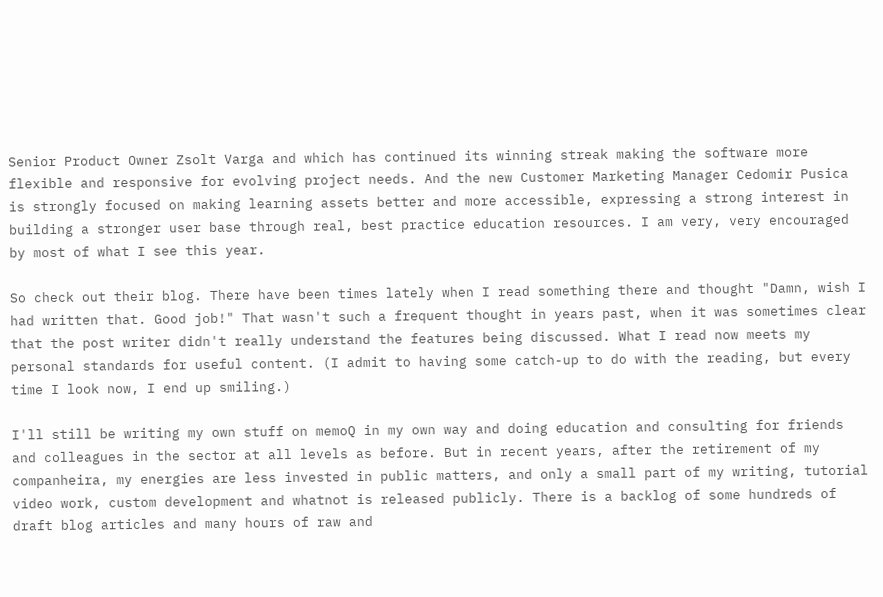Senior Product Owner Zsolt Varga and which has continued its winning streak making the software more flexible and responsive for evolving project needs. And the new Customer Marketing Manager Cedomir Pusica is strongly focused on making learning assets better and more accessible, expressing a strong interest in building a stronger user base through real, best practice education resources. I am very, very encouraged by most of what I see this year.

So check out their blog. There have been times lately when I read something there and thought "Damn, wish I had written that. Good job!" That wasn't such a frequent thought in years past, when it was sometimes clear that the post writer didn't really understand the features being discussed. What I read now meets my personal standards for useful content. (I admit to having some catch-up to do with the reading, but every time I look now, I end up smiling.)

I'll still be writing my own stuff on memoQ in my own way and doing education and consulting for friends and colleagues in the sector at all levels as before. But in recent years, after the retirement of my companheira, my energies are less invested in public matters, and only a small part of my writing, tutorial video work, custom development and whatnot is released publicly. There is a backlog of some hundreds of draft blog articles and many hours of raw and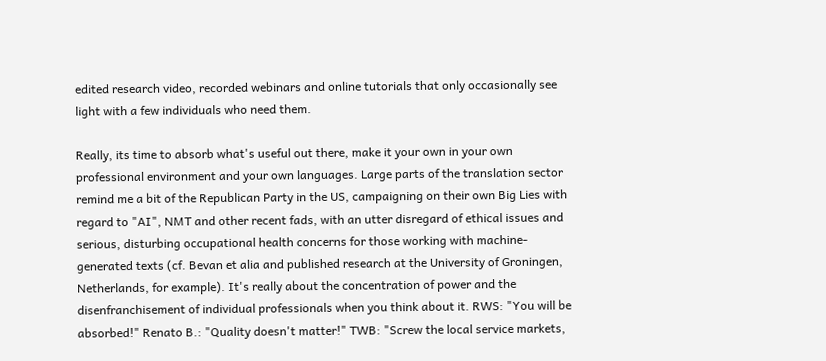edited research video, recorded webinars and online tutorials that only occasionally see light with a few individuals who need them.

Really, its time to absorb what's useful out there, make it your own in your own professional environment and your own languages. Large parts of the translation sector remind me a bit of the Republican Party in the US, campaigning on their own Big Lies with regard to "AI", NMT and other recent fads, with an utter disregard of ethical issues and serious, disturbing occupational health concerns for those working with machine-generated texts (cf. Bevan et alia and published research at the University of Groningen, Netherlands, for example). It's really about the concentration of power and the disenfranchisement of individual professionals when you think about it. RWS: "You will be absorbed!" Renato B.: "Quality doesn't matter!" TWB: "Screw the local service markets,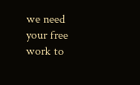we need your free work to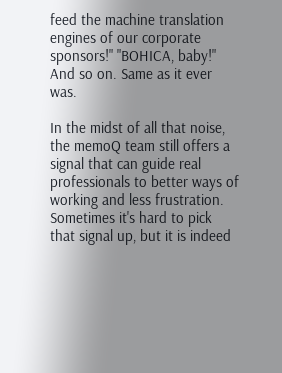feed the machine translation engines of our corporate sponsors!" "BOHICA, baby!" And so on. Same as it ever was.

In the midst of all that noise, the memoQ team still offers a signal that can guide real professionals to better ways of working and less frustration. Sometimes it's hard to pick that signal up, but it is indeed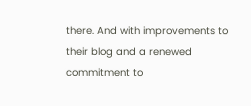there. And with improvements to their blog and a renewed commitment to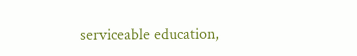serviceable education,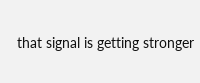that signal is getting stronger